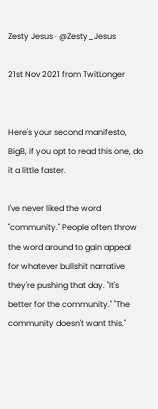Zesty Jesus · @Zesty_Jesus

21st Nov 2021 from TwitLonger


Here's your second manifesto, BigB, if you opt to read this one, do it a little faster.

I've never liked the word "community." People often throw the word around to gain appeal for whatever bullshit narrative they're pushing that day. "It's better for the community." "The community doesn't want this."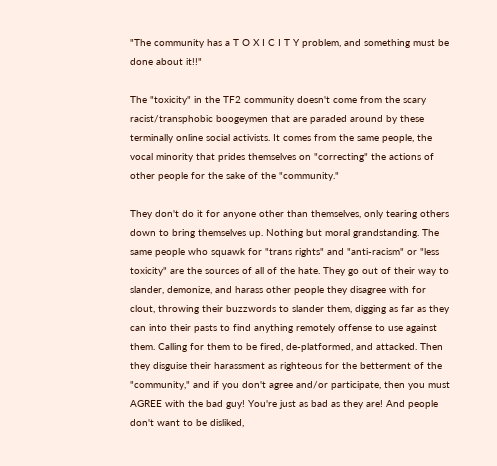"The community has a T O X I C I T Y problem, and something must be done about it!!"

The "toxicity" in the TF2 community doesn't come from the scary racist/transphobic boogeymen that are paraded around by these terminally online social activists. It comes from the same people, the vocal minority that prides themselves on "correcting" the actions of other people for the sake of the "community."

They don't do it for anyone other than themselves, only tearing others down to bring themselves up. Nothing but moral grandstanding. The same people who squawk for "trans rights" and "anti-racism" or "less toxicity" are the sources of all of the hate. They go out of their way to slander, demonize, and harass other people they disagree with for clout, throwing their buzzwords to slander them, digging as far as they can into their pasts to find anything remotely offense to use against them. Calling for them to be fired, de-platformed, and attacked. Then they disguise their harassment as righteous for the betterment of the "community," and if you don't agree and/or participate, then you must AGREE with the bad guy! You're just as bad as they are! And people don't want to be disliked,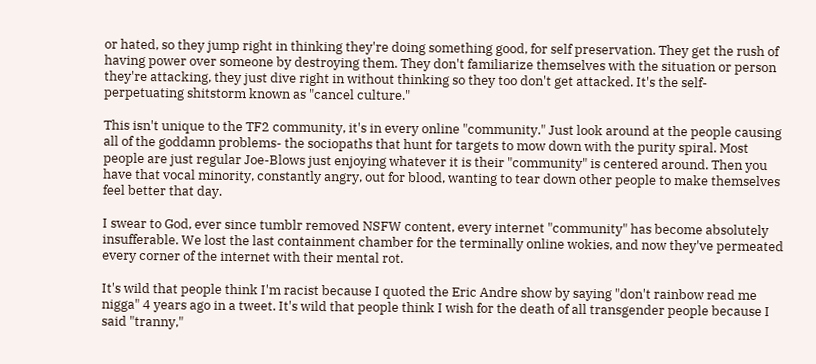or hated, so they jump right in thinking they're doing something good, for self preservation. They get the rush of having power over someone by destroying them. They don't familiarize themselves with the situation or person they're attacking, they just dive right in without thinking so they too don't get attacked. It's the self-perpetuating shitstorm known as "cancel culture."

This isn't unique to the TF2 community, it's in every online "community." Just look around at the people causing all of the goddamn problems- the sociopaths that hunt for targets to mow down with the purity spiral. Most people are just regular Joe-Blows just enjoying whatever it is their "community" is centered around. Then you have that vocal minority, constantly angry, out for blood, wanting to tear down other people to make themselves feel better that day.

I swear to God, ever since tumblr removed NSFW content, every internet "community" has become absolutely insufferable. We lost the last containment chamber for the terminally online wokies, and now they've permeated every corner of the internet with their mental rot.

It's wild that people think I'm racist because I quoted the Eric Andre show by saying "don't rainbow read me nigga" 4 years ago in a tweet. It's wild that people think I wish for the death of all transgender people because I said "tranny,"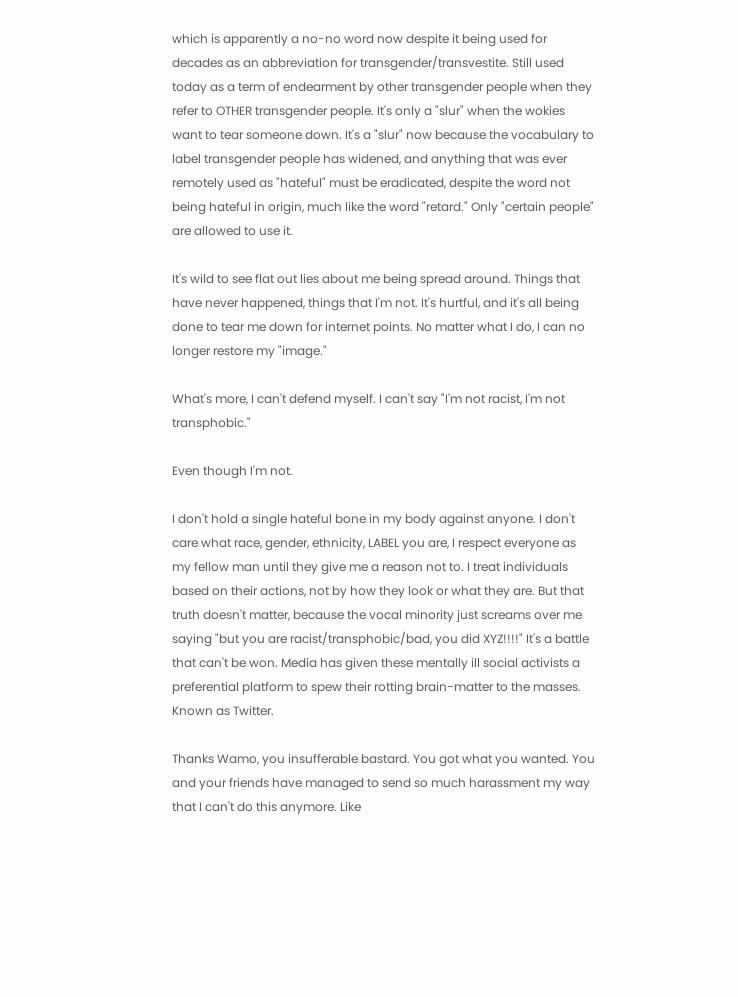which is apparently a no-no word now despite it being used for decades as an abbreviation for transgender/transvestite. Still used today as a term of endearment by other transgender people when they refer to OTHER transgender people. It's only a "slur" when the wokies want to tear someone down. It's a "slur" now because the vocabulary to label transgender people has widened, and anything that was ever remotely used as "hateful" must be eradicated, despite the word not being hateful in origin, much like the word "retard." Only "certain people" are allowed to use it.

It's wild to see flat out lies about me being spread around. Things that have never happened, things that I'm not. It's hurtful, and it's all being done to tear me down for internet points. No matter what I do, I can no longer restore my "image."

What's more, I can't defend myself. I can't say "I'm not racist, I'm not transphobic."

Even though I'm not.

I don't hold a single hateful bone in my body against anyone. I don't care what race, gender, ethnicity, LABEL you are, I respect everyone as my fellow man until they give me a reason not to. I treat individuals based on their actions, not by how they look or what they are. But that truth doesn't matter, because the vocal minority just screams over me saying "but you are racist/transphobic/bad, you did XYZ!!!!" It's a battle that can't be won. Media has given these mentally ill social activists a preferential platform to spew their rotting brain-matter to the masses. Known as Twitter.

Thanks Wamo, you insufferable bastard. You got what you wanted. You and your friends have managed to send so much harassment my way that I can't do this anymore. Like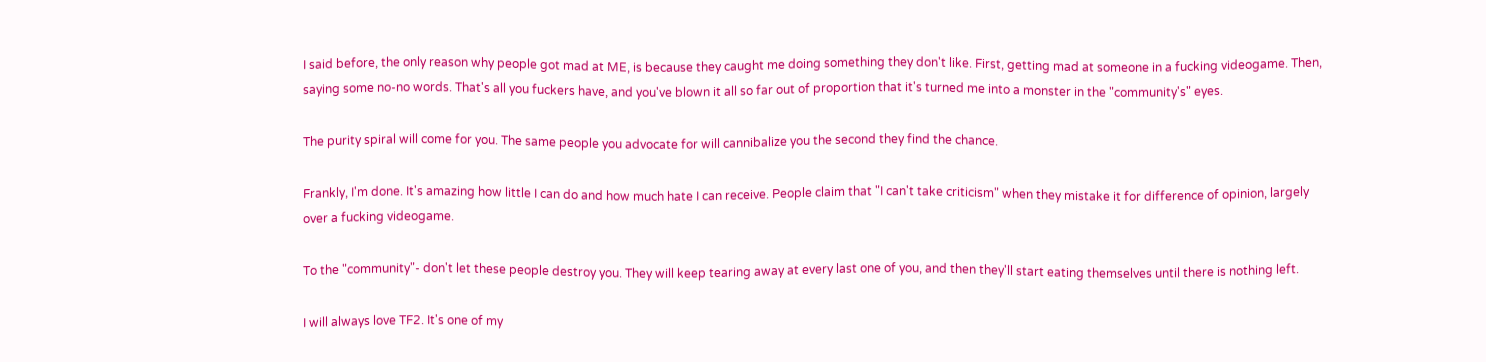I said before, the only reason why people got mad at ME, is because they caught me doing something they don't like. First, getting mad at someone in a fucking videogame. Then, saying some no-no words. That's all you fuckers have, and you've blown it all so far out of proportion that it's turned me into a monster in the "community's" eyes.

The purity spiral will come for you. The same people you advocate for will cannibalize you the second they find the chance.

Frankly, I'm done. It's amazing how little I can do and how much hate I can receive. People claim that "I can't take criticism" when they mistake it for difference of opinion, largely over a fucking videogame.

To the "community"- don't let these people destroy you. They will keep tearing away at every last one of you, and then they'll start eating themselves until there is nothing left.

I will always love TF2. It's one of my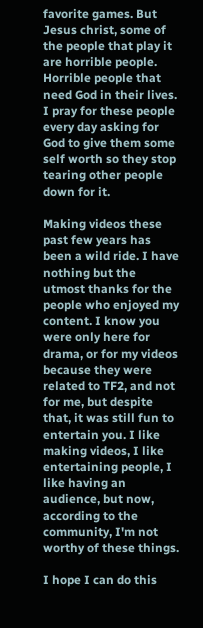favorite games. But Jesus christ, some of the people that play it are horrible people. Horrible people that need God in their lives. I pray for these people every day asking for God to give them some self worth so they stop tearing other people down for it.

Making videos these past few years has been a wild ride. I have nothing but the utmost thanks for the people who enjoyed my content. I know you were only here for drama, or for my videos because they were related to TF2, and not for me, but despite that, it was still fun to entertain you. I like making videos, I like entertaining people, I like having an audience, but now, according to the community, I'm not worthy of these things.

I hope I can do this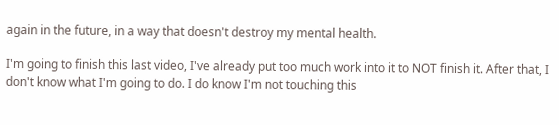again in the future, in a way that doesn't destroy my mental health.

I'm going to finish this last video, I've already put too much work into it to NOT finish it. After that, I don't know what I'm going to do. I do know I'm not touching this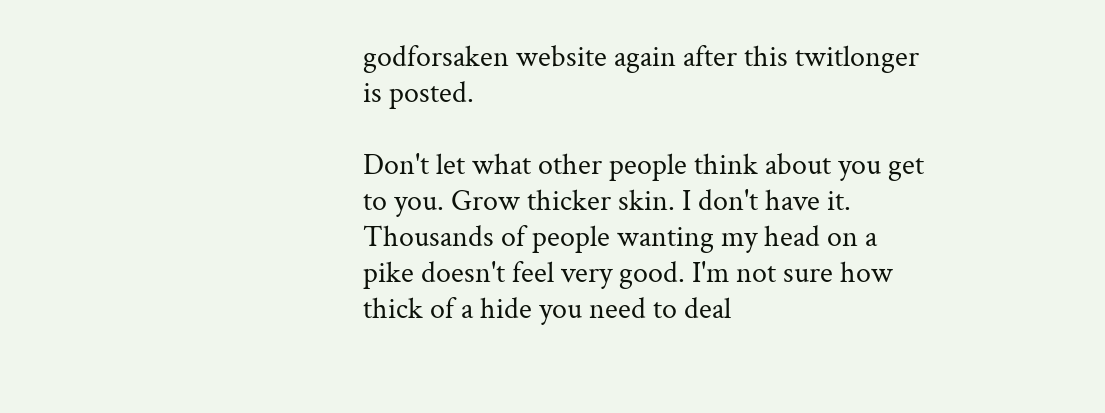godforsaken website again after this twitlonger is posted.

Don't let what other people think about you get to you. Grow thicker skin. I don't have it. Thousands of people wanting my head on a pike doesn't feel very good. I'm not sure how thick of a hide you need to deal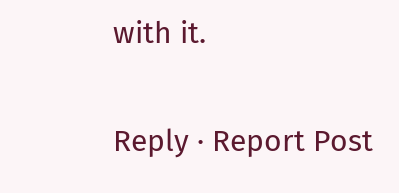with it.

Reply · Report Post